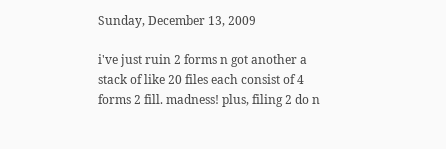Sunday, December 13, 2009

i've just ruin 2 forms n got another a stack of like 20 files each consist of 4 forms 2 fill. madness! plus, filing 2 do n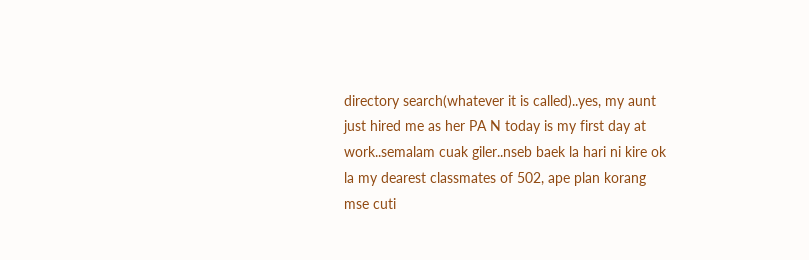directory search(whatever it is called)..yes, my aunt just hired me as her PA N today is my first day at work..semalam cuak giler..nseb baek la hari ni kire ok la my dearest classmates of 502, ape plan korang mse cuti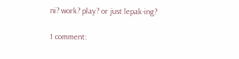ni? work? play? or just lepak-ing?

1 comment: